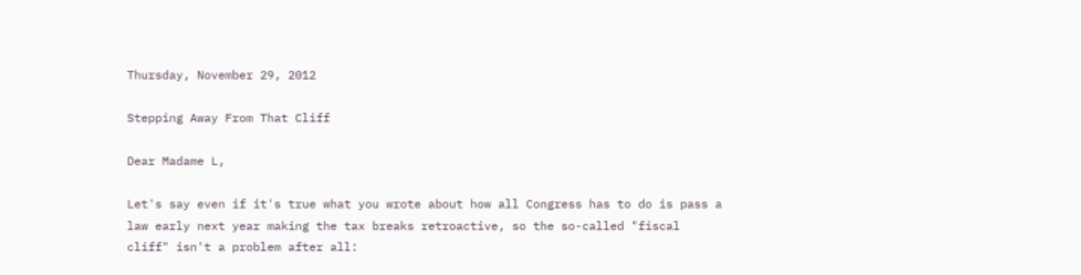Thursday, November 29, 2012

Stepping Away From That Cliff

Dear Madame L,

Let's say even if it's true what you wrote about how all Congress has to do is pass a law early next year making the tax breaks retroactive, so the so-called "fiscal cliff" isn't a problem after all: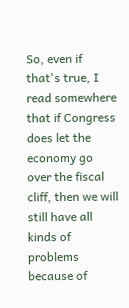So, even if that's true, I read somewhere that if Congress does let the economy go over the fiscal cliff, then we will still have all kinds of problems because of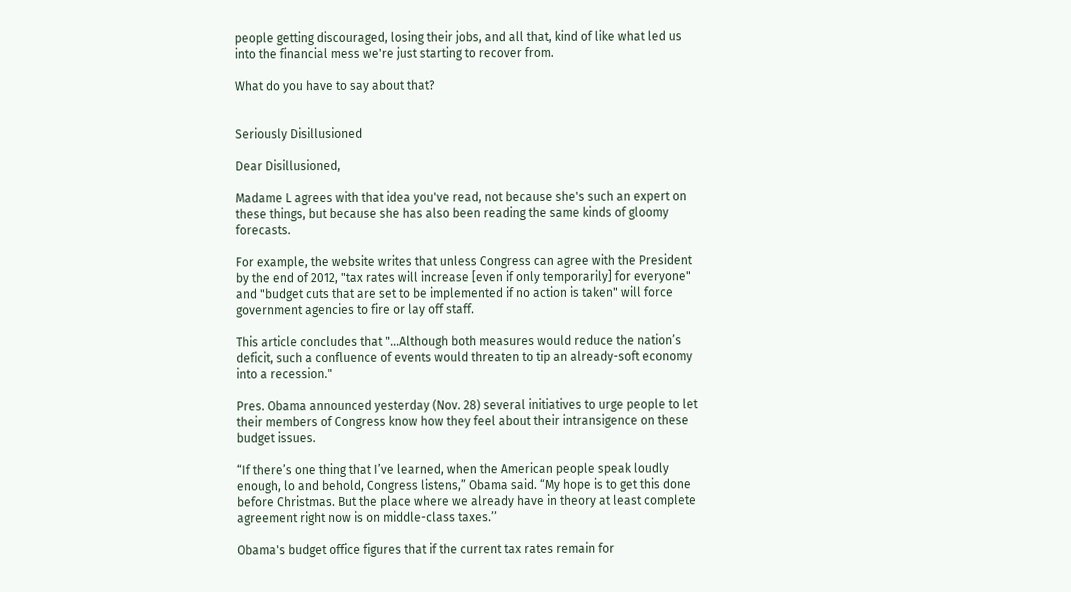people getting discouraged, losing their jobs, and all that, kind of like what led us into the financial mess we're just starting to recover from.

What do you have to say about that?


Seriously Disillusioned

Dear Disillusioned,

Madame L agrees with that idea you've read, not because she's such an expert on these things, but because she has also been reading the same kinds of gloomy forecasts.

For example, the website writes that unless Congress can agree with the President by the end of 2012, "tax rates will increase [even if only temporarily] for everyone" and "budget cuts that are set to be implemented if no action is taken" will force government agencies to fire or lay off staff.

This article concludes that "...Although both measures would reduce the nation’s deficit, such a confluence of events would threaten to tip an already-soft economy into a recession."

Pres. Obama announced yesterday (Nov. 28) several initiatives to urge people to let their members of Congress know how they feel about their intransigence on these budget issues.

“If there’s one thing that I’ve learned, when the American people speak loudly enough, lo and behold, Congress listens,” Obama said. “My hope is to get this done before Christmas. But the place where we already have in theory at least complete agreement right now is on middle-class taxes.’’

Obama's budget office figures that if the current tax rates remain for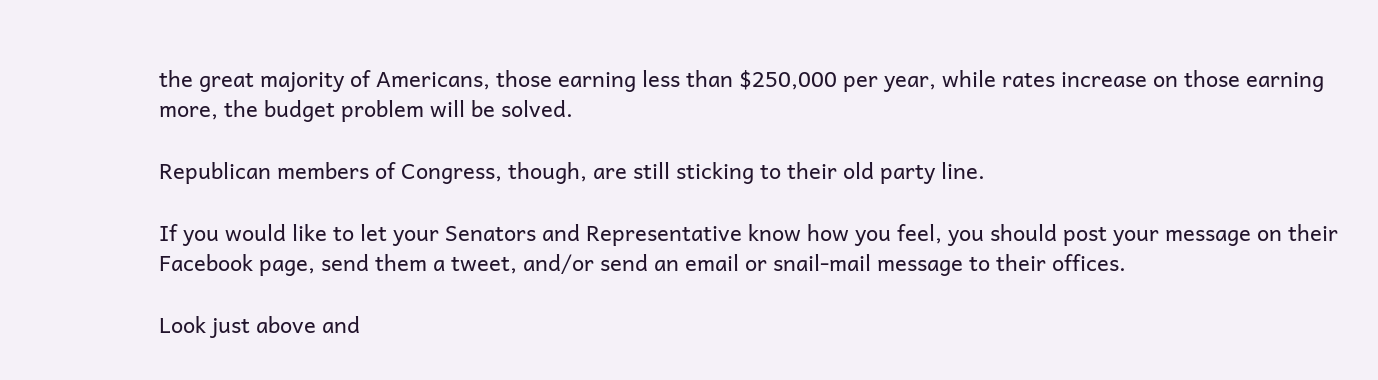the great majority of Americans, those earning less than $250,000 per year, while rates increase on those earning more, the budget problem will be solved.

Republican members of Congress, though, are still sticking to their old party line.

If you would like to let your Senators and Representative know how you feel, you should post your message on their Facebook page, send them a tweet, and/or send an email or snail-mail message to their offices.

Look just above and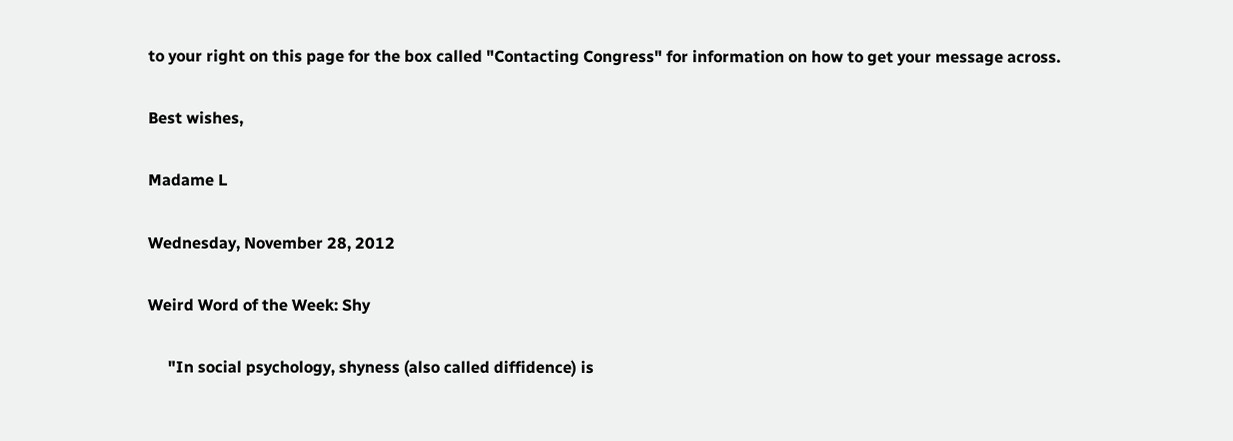to your right on this page for the box called "Contacting Congress" for information on how to get your message across.

Best wishes,

Madame L

Wednesday, November 28, 2012

Weird Word of the Week: Shy

     "In social psychology, shyness (also called diffidence) is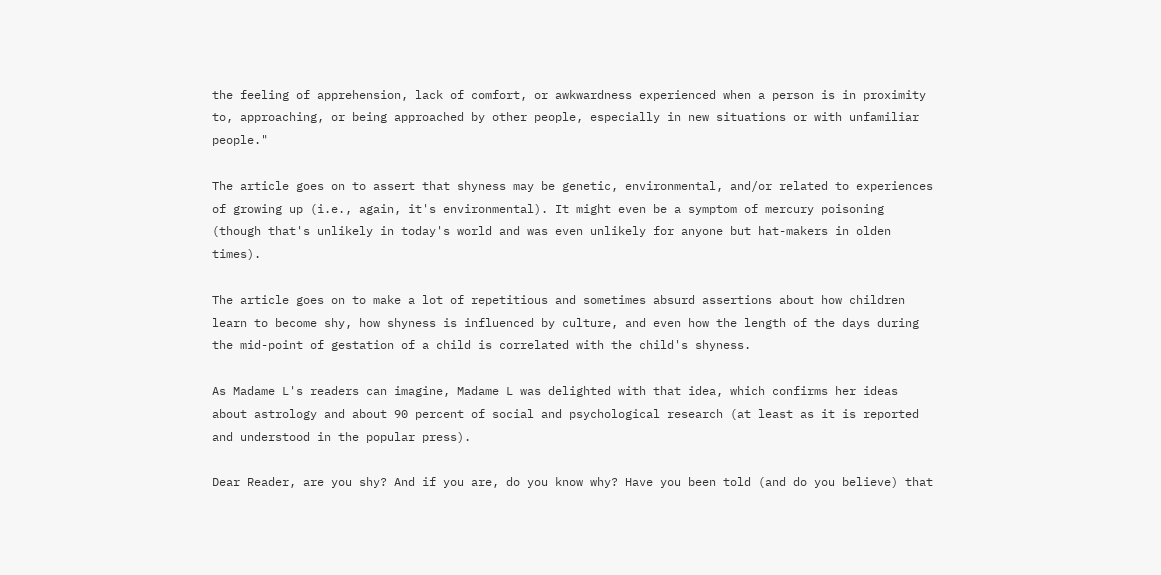the feeling of apprehension, lack of comfort, or awkwardness experienced when a person is in proximity to, approaching, or being approached by other people, especially in new situations or with unfamiliar people."

The article goes on to assert that shyness may be genetic, environmental, and/or related to experiences of growing up (i.e., again, it's environmental). It might even be a symptom of mercury poisoning (though that's unlikely in today's world and was even unlikely for anyone but hat-makers in olden times).

The article goes on to make a lot of repetitious and sometimes absurd assertions about how children learn to become shy, how shyness is influenced by culture, and even how the length of the days during the mid-point of gestation of a child is correlated with the child's shyness.

As Madame L's readers can imagine, Madame L was delighted with that idea, which confirms her ideas about astrology and about 90 percent of social and psychological research (at least as it is reported and understood in the popular press).

Dear Reader, are you shy? And if you are, do you know why? Have you been told (and do you believe) that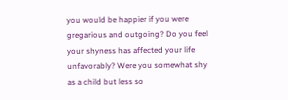you would be happier if you were gregarious and outgoing? Do you feel your shyness has affected your life unfavorably? Were you somewhat shy as a child but less so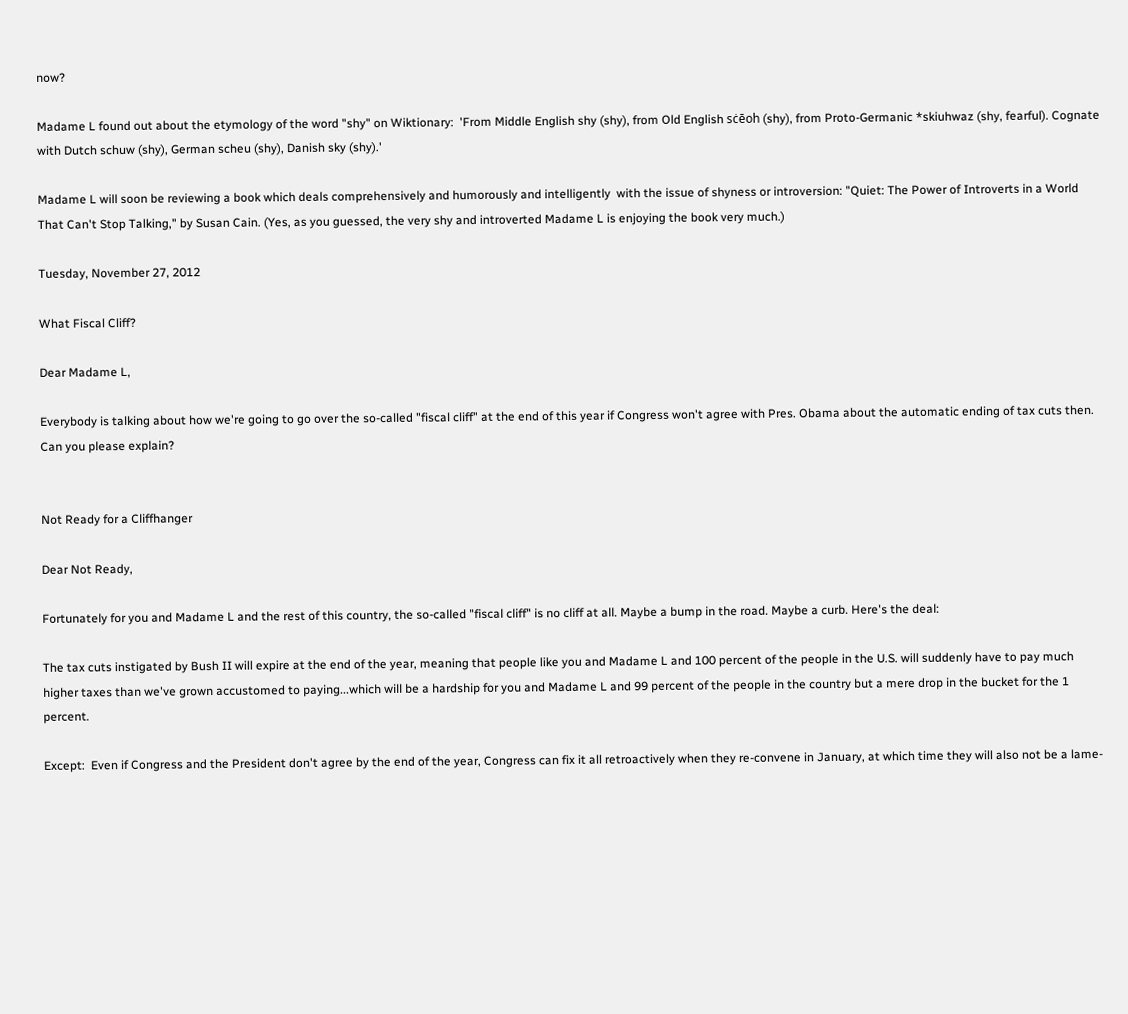now?

Madame L found out about the etymology of the word "shy" on Wiktionary:  'From Middle English shy (shy), from Old English sċēoh (shy), from Proto-Germanic *skiuhwaz (shy, fearful). Cognate with Dutch schuw (shy), German scheu (shy), Danish sky (shy).'

Madame L will soon be reviewing a book which deals comprehensively and humorously and intelligently  with the issue of shyness or introversion: "Quiet: The Power of Introverts in a World That Can't Stop Talking," by Susan Cain. (Yes, as you guessed, the very shy and introverted Madame L is enjoying the book very much.)

Tuesday, November 27, 2012

What Fiscal Cliff?

Dear Madame L,

Everybody is talking about how we're going to go over the so-called "fiscal cliff" at the end of this year if Congress won't agree with Pres. Obama about the automatic ending of tax cuts then. Can you please explain?


Not Ready for a Cliffhanger

Dear Not Ready,

Fortunately for you and Madame L and the rest of this country, the so-called "fiscal cliff" is no cliff at all. Maybe a bump in the road. Maybe a curb. Here's the deal:

The tax cuts instigated by Bush II will expire at the end of the year, meaning that people like you and Madame L and 100 percent of the people in the U.S. will suddenly have to pay much higher taxes than we've grown accustomed to paying...which will be a hardship for you and Madame L and 99 percent of the people in the country but a mere drop in the bucket for the 1 percent.

Except:  Even if Congress and the President don't agree by the end of the year, Congress can fix it all retroactively when they re-convene in January, at which time they will also not be a lame-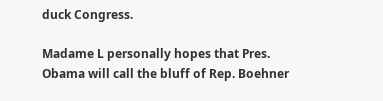duck Congress.

Madame L personally hopes that Pres. Obama will call the bluff of Rep. Boehner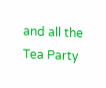and all the Tea Party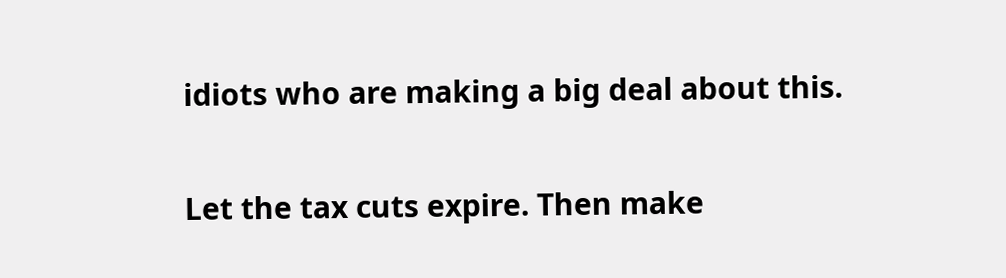idiots who are making a big deal about this.

Let the tax cuts expire. Then make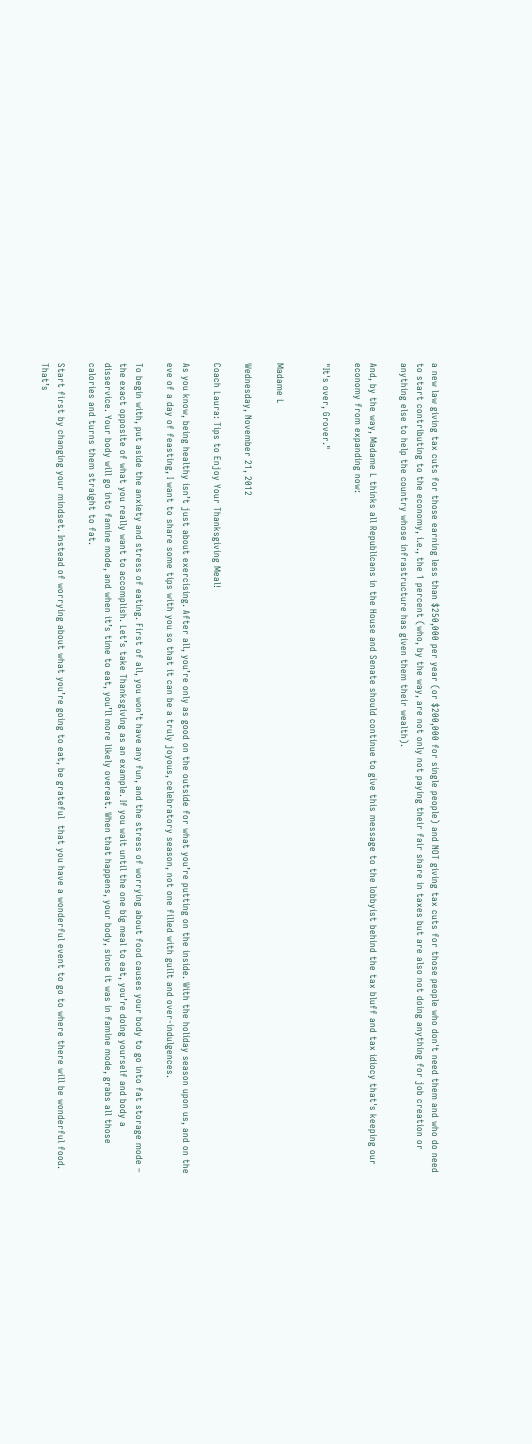a new law giving tax cuts for those earning less than $250,000 per year (or $200,000 for single people) and NOT giving tax cuts for those people who don't need them and who do need to start contributing to the economy, i.e., the 1 percent (who, by the way, are not only not paying their fair share in taxes but are also not doing anything for job creation or anything else to help the country whose infrastructure has given them their wealth).

And, by the way, Madame L thinks all Republicans in the House and Senate should continue to give this message to the lobbyist behind the tax bluff and tax idiocy that's keeping our economy from expanding now:

"It's over, Grover."


Madame L

Wednesday, November 21, 2012

Coach Laura: Tips to Enjoy Your Thanksgiving Meal!

As you know, being healthy isn’t just about exercising. After all, you’re only as good on the outside for what you’re putting on the inside. With the holiday season upon us, and on the eve of a day of feasting, I want to share some tips with you so that it can be a truly joyous, celebratory season, not one filled with guilt and over-indulgences.

To begin with, put aside the anxiety and stress of eating. First of all, you won’t have any fun, and the stress of worrying about food causes your body to go into fat storage mode – the exact opposite of what you really want to accomplish. Let’s take Thanksgiving as an example. If you wait until the one big meal to eat, you’re doing yourself and body a disservice. Your body will go into famine mode, and when it’s time to eat, you’ll more likely overeat. When that happens, your body, since it was in famine mode, grabs all those calories and turns them straight to fat.

Start first by changing your mindset. Instead of worrying about what you’re going to eat, be grateful  that you have a wonderful event to go to where there will be wonderful food. That’s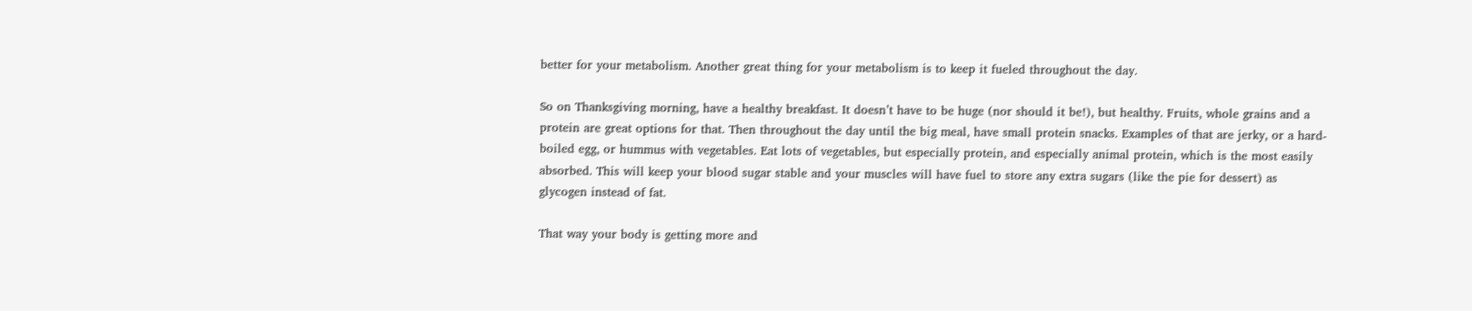better for your metabolism. Another great thing for your metabolism is to keep it fueled throughout the day.

So on Thanksgiving morning, have a healthy breakfast. It doesn’t have to be huge (nor should it be!), but healthy. Fruits, whole grains and a protein are great options for that. Then throughout the day until the big meal, have small protein snacks. Examples of that are jerky, or a hard-boiled egg, or hummus with vegetables. Eat lots of vegetables, but especially protein, and especially animal protein, which is the most easily absorbed. This will keep your blood sugar stable and your muscles will have fuel to store any extra sugars (like the pie for dessert) as glycogen instead of fat.

That way your body is getting more and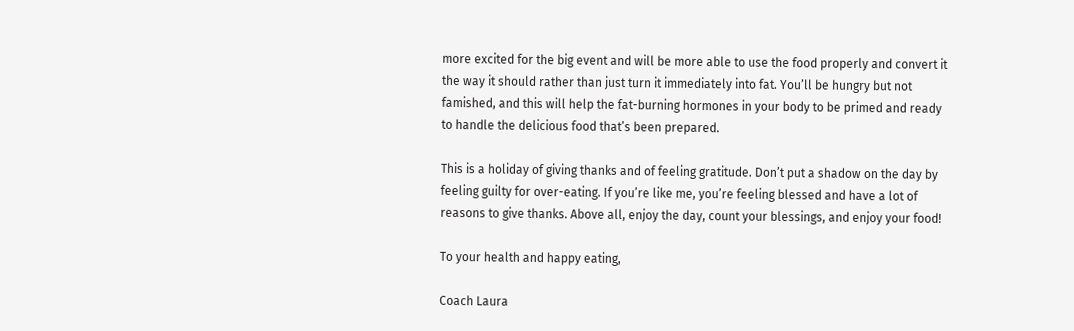more excited for the big event and will be more able to use the food properly and convert it the way it should rather than just turn it immediately into fat. You’ll be hungry but not famished, and this will help the fat-burning hormones in your body to be primed and ready to handle the delicious food that’s been prepared.

This is a holiday of giving thanks and of feeling gratitude. Don’t put a shadow on the day by feeling guilty for over-eating. If you’re like me, you’re feeling blessed and have a lot of reasons to give thanks. Above all, enjoy the day, count your blessings, and enjoy your food!

To your health and happy eating,

Coach Laura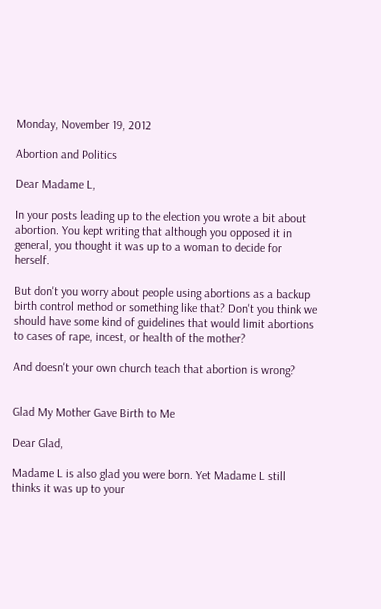Monday, November 19, 2012

Abortion and Politics

Dear Madame L,

In your posts leading up to the election you wrote a bit about abortion. You kept writing that although you opposed it in general, you thought it was up to a woman to decide for herself.

But don't you worry about people using abortions as a backup birth control method or something like that? Don't you think we should have some kind of guidelines that would limit abortions to cases of rape, incest, or health of the mother?

And doesn't your own church teach that abortion is wrong?


Glad My Mother Gave Birth to Me

Dear Glad,

Madame L is also glad you were born. Yet Madame L still thinks it was up to your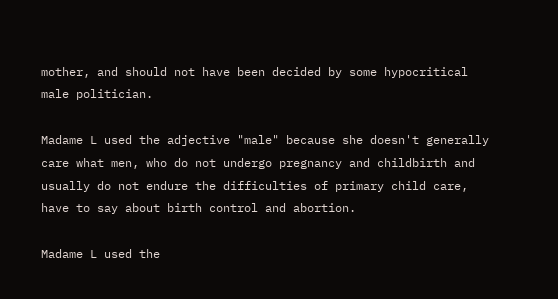mother, and should not have been decided by some hypocritical  male politician.

Madame L used the adjective "male" because she doesn't generally care what men, who do not undergo pregnancy and childbirth and usually do not endure the difficulties of primary child care, have to say about birth control and abortion.

Madame L used the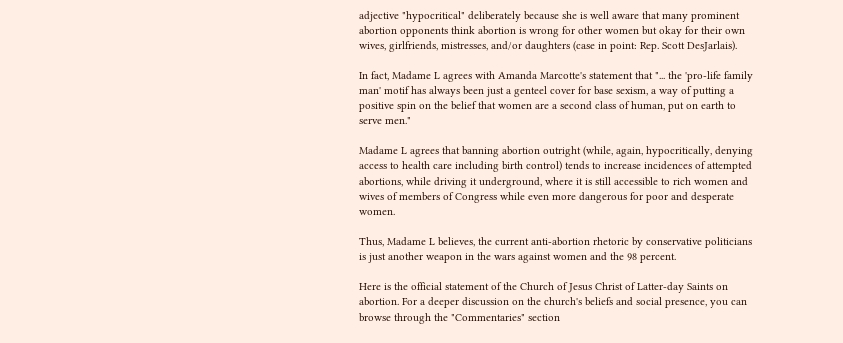adjective "hypocritical" deliberately because she is well aware that many prominent abortion opponents think abortion is wrong for other women but okay for their own wives, girlfriends, mistresses, and/or daughters (case in point: Rep. Scott DesJarlais).

In fact, Madame L agrees with Amanda Marcotte's statement that "... the 'pro-life family man' motif has always been just a genteel cover for base sexism, a way of putting a positive spin on the belief that women are a second class of human, put on earth to serve men."

Madame L agrees that banning abortion outright (while, again, hypocritically, denying access to health care including birth control) tends to increase incidences of attempted abortions, while driving it underground, where it is still accessible to rich women and wives of members of Congress while even more dangerous for poor and desperate women.

Thus, Madame L believes, the current anti-abortion rhetoric by conservative politicians is just another weapon in the wars against women and the 98 percent.

Here is the official statement of the Church of Jesus Christ of Latter-day Saints on abortion. For a deeper discussion on the church's beliefs and social presence, you can browse through the "Commentaries" section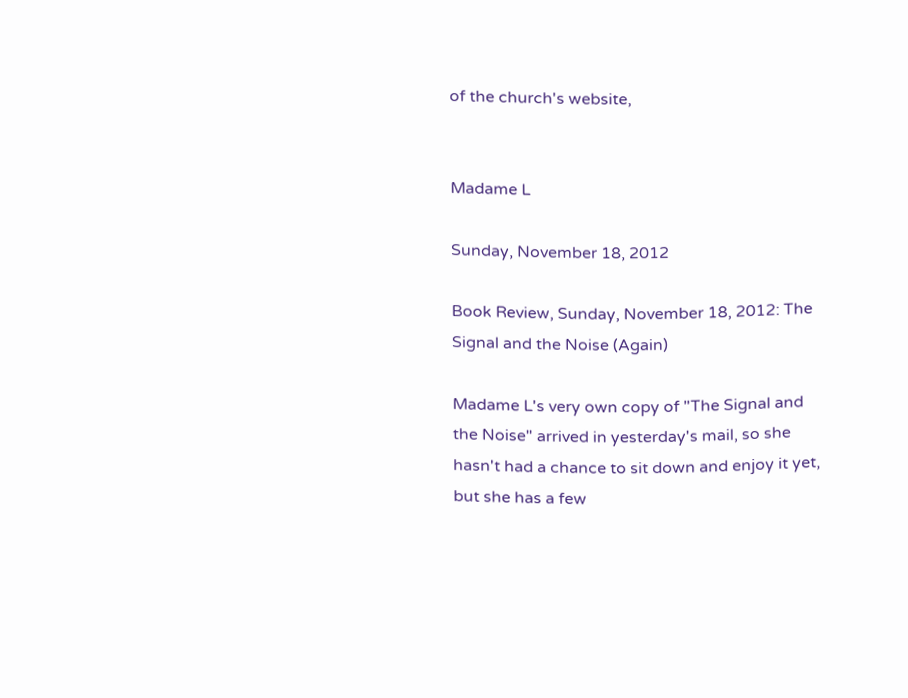of the church's website,


Madame L

Sunday, November 18, 2012

Book Review, Sunday, November 18, 2012: The Signal and the Noise (Again)

Madame L's very own copy of "The Signal and the Noise" arrived in yesterday's mail, so she hasn't had a chance to sit down and enjoy it yet, but she has a few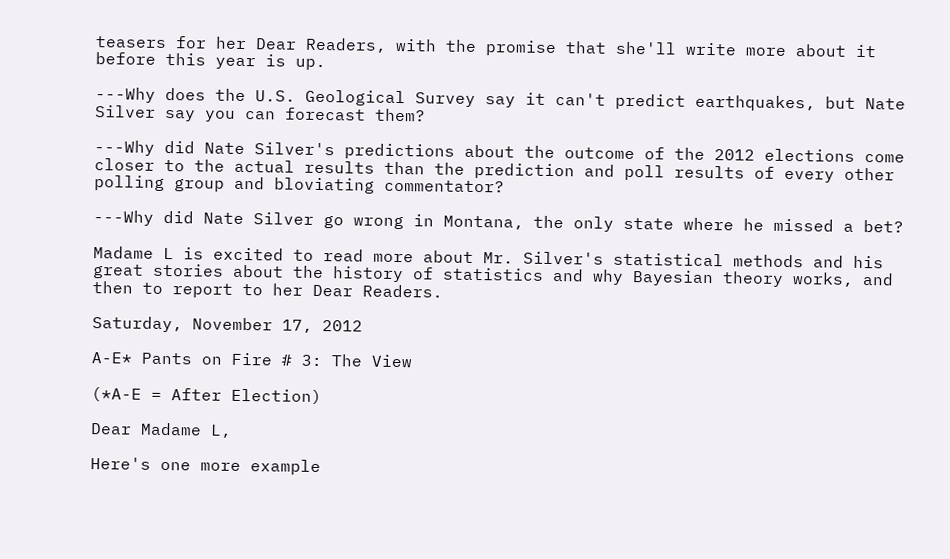teasers for her Dear Readers, with the promise that she'll write more about it before this year is up.

---Why does the U.S. Geological Survey say it can't predict earthquakes, but Nate Silver say you can forecast them?

---Why did Nate Silver's predictions about the outcome of the 2012 elections come closer to the actual results than the prediction and poll results of every other polling group and bloviating commentator?

---Why did Nate Silver go wrong in Montana, the only state where he missed a bet?

Madame L is excited to read more about Mr. Silver's statistical methods and his great stories about the history of statistics and why Bayesian theory works, and then to report to her Dear Readers.

Saturday, November 17, 2012

A-E* Pants on Fire # 3: The View

(*A-E = After Election)

Dear Madame L,

Here's one more example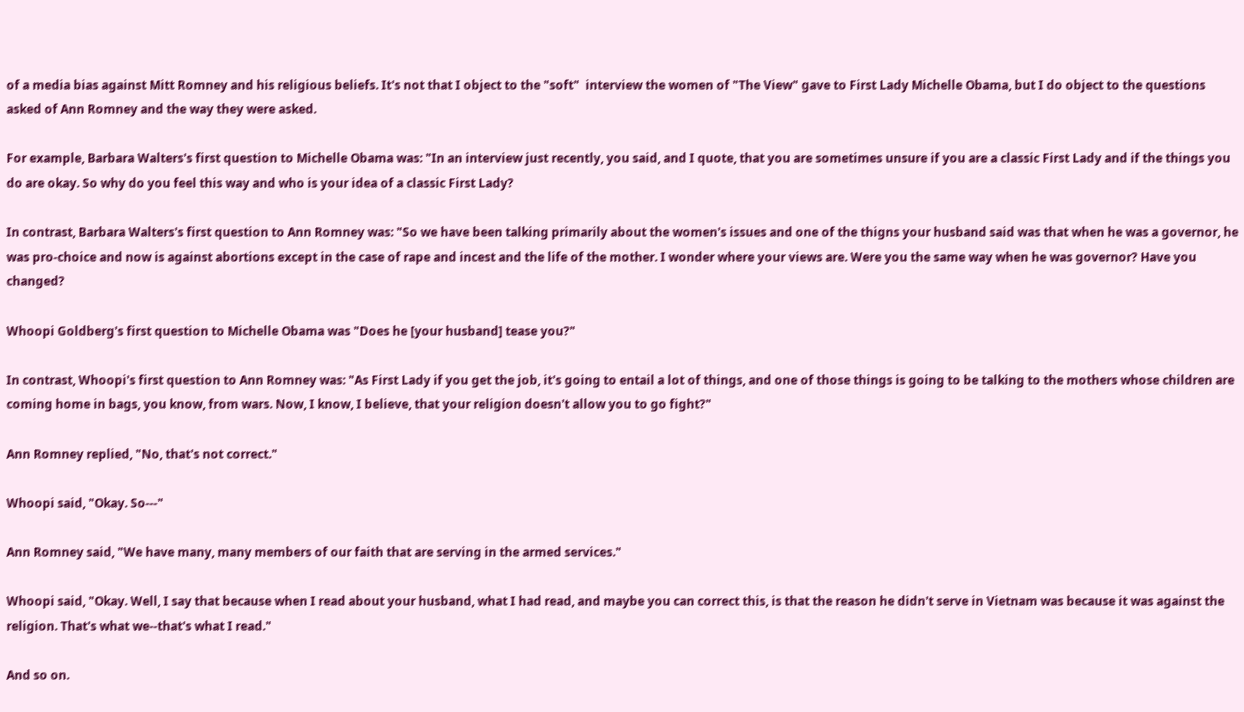of a media bias against Mitt Romney and his religious beliefs. It's not that I object to the "soft"  interview the women of "The View" gave to First Lady Michelle Obama, but I do object to the questions asked of Ann Romney and the way they were asked.

For example, Barbara Walters's first question to Michelle Obama was: "In an interview just recently, you said, and I quote, that you are sometimes unsure if you are a classic First Lady and if the things you do are okay. So why do you feel this way and who is your idea of a classic First Lady?

In contrast, Barbara Walters's first question to Ann Romney was: "So we have been talking primarily about the women's issues and one of the thigns your husband said was that when he was a governor, he was pro-choice and now is against abortions except in the case of rape and incest and the life of the mother. I wonder where your views are. Were you the same way when he was governor? Have you changed?

Whoopi Goldberg's first question to Michelle Obama was "Does he [your husband] tease you?"

In contrast, Whoopi's first question to Ann Romney was: "As First Lady if you get the job, it's going to entail a lot of things, and one of those things is going to be talking to the mothers whose children are coming home in bags, you know, from wars. Now, I know, I believe, that your religion doesn't allow you to go fight?"

Ann Romney replied, "No, that's not correct."

Whoopi said, "Okay. So---"

Ann Romney said, "We have many, many members of our faith that are serving in the armed services."

Whoopi said, "Okay. Well, I say that because when I read about your husband, what I had read, and maybe you can correct this, is that the reason he didn't serve in Vietnam was because it was against the religion. That's what we--that's what I read."

And so on.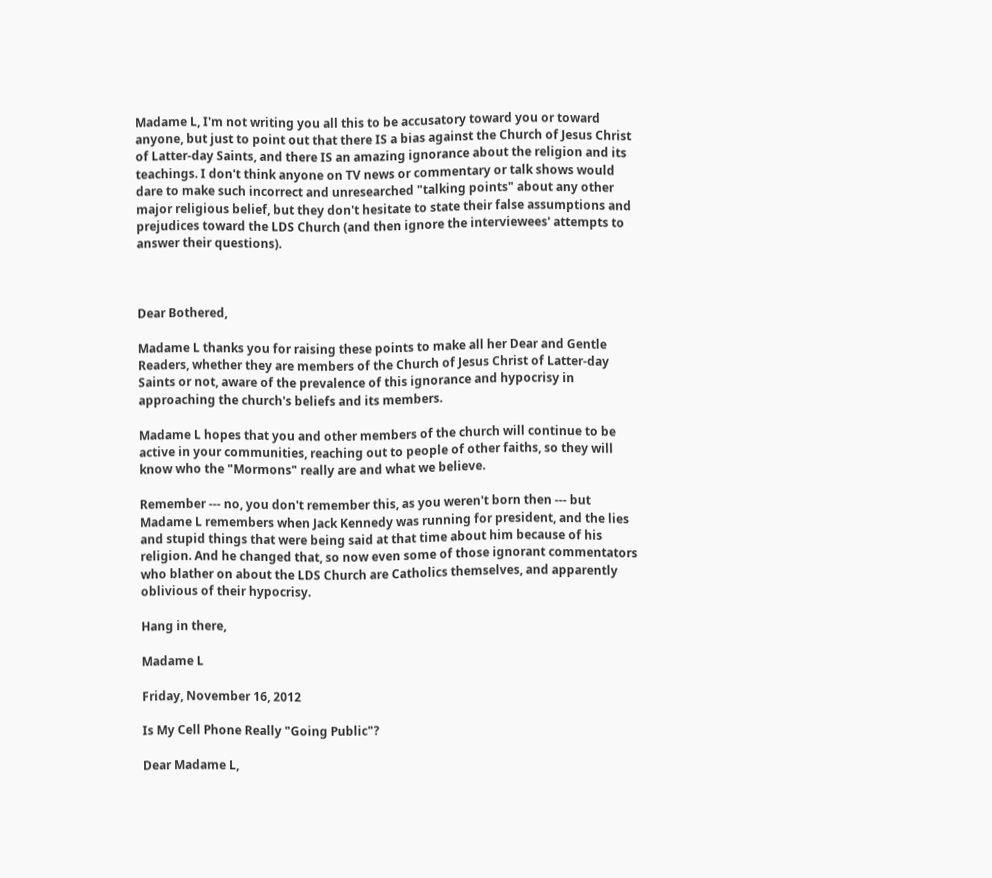Madame L, I'm not writing you all this to be accusatory toward you or toward anyone, but just to point out that there IS a bias against the Church of Jesus Christ of Latter-day Saints, and there IS an amazing ignorance about the religion and its teachings. I don't think anyone on TV news or commentary or talk shows would dare to make such incorrect and unresearched "talking points" about any other major religious belief, but they don't hesitate to state their false assumptions and prejudices toward the LDS Church (and then ignore the interviewees' attempts to answer their questions).



Dear Bothered,

Madame L thanks you for raising these points to make all her Dear and Gentle Readers, whether they are members of the Church of Jesus Christ of Latter-day Saints or not, aware of the prevalence of this ignorance and hypocrisy in approaching the church's beliefs and its members.

Madame L hopes that you and other members of the church will continue to be active in your communities, reaching out to people of other faiths, so they will know who the "Mormons" really are and what we believe.

Remember --- no, you don't remember this, as you weren't born then --- but Madame L remembers when Jack Kennedy was running for president, and the lies and stupid things that were being said at that time about him because of his religion. And he changed that, so now even some of those ignorant commentators who blather on about the LDS Church are Catholics themselves, and apparently oblivious of their hypocrisy.

Hang in there,

Madame L

Friday, November 16, 2012

Is My Cell Phone Really "Going Public"?

Dear Madame L,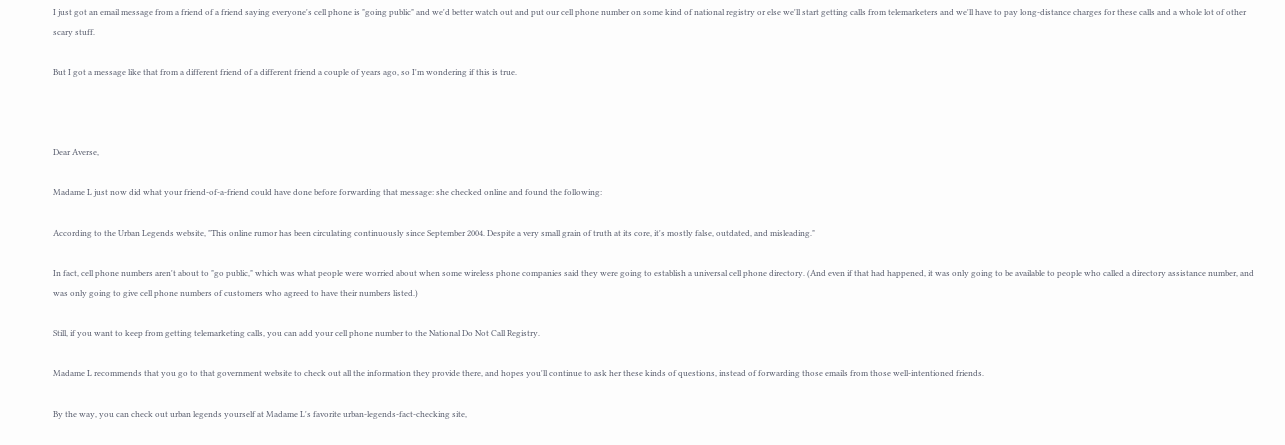I just got an email message from a friend of a friend saying everyone's cell phone is "going public" and we'd better watch out and put our cell phone number on some kind of national registry or else we'll start getting calls from telemarketers and we'll have to pay long-distance charges for these calls and a whole lot of other scary stuff.

But I got a message like that from a different friend of a different friend a couple of years ago, so I'm wondering if this is true.



Dear Averse,

Madame L just now did what your friend-of-a-friend could have done before forwarding that message: she checked online and found the following:

According to the Urban Legends website, "This online rumor has been circulating continuously since September 2004. Despite a very small grain of truth at its core, it's mostly false, outdated, and misleading."

In fact, cell phone numbers aren't about to "go public," which was what people were worried about when some wireless phone companies said they were going to establish a universal cell phone directory. (And even if that had happened, it was only going to be available to people who called a directory assistance number, and was only going to give cell phone numbers of customers who agreed to have their numbers listed.)

Still, if you want to keep from getting telemarketing calls, you can add your cell phone number to the National Do Not Call Registry.

Madame L recommends that you go to that government website to check out all the information they provide there, and hopes you'll continue to ask her these kinds of questions, instead of forwarding those emails from those well-intentioned friends.

By the way, you can check out urban legends yourself at Madame L's favorite urban-legends-fact-checking site,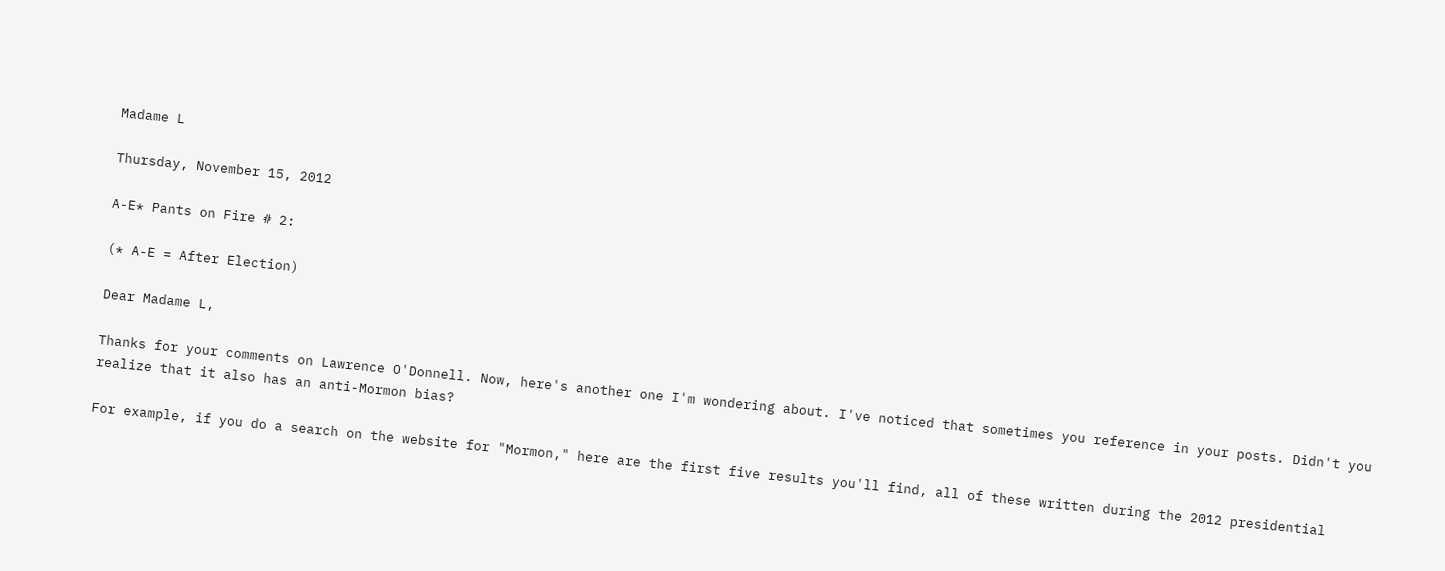Madame L

Thursday, November 15, 2012

A-E* Pants on Fire # 2:

(* A-E = After Election)

Dear Madame L,

Thanks for your comments on Lawrence O'Donnell. Now, here's another one I'm wondering about. I've noticed that sometimes you reference in your posts. Didn't you realize that it also has an anti-Mormon bias?

For example, if you do a search on the website for "Mormon," here are the first five results you'll find, all of these written during the 2012 presidential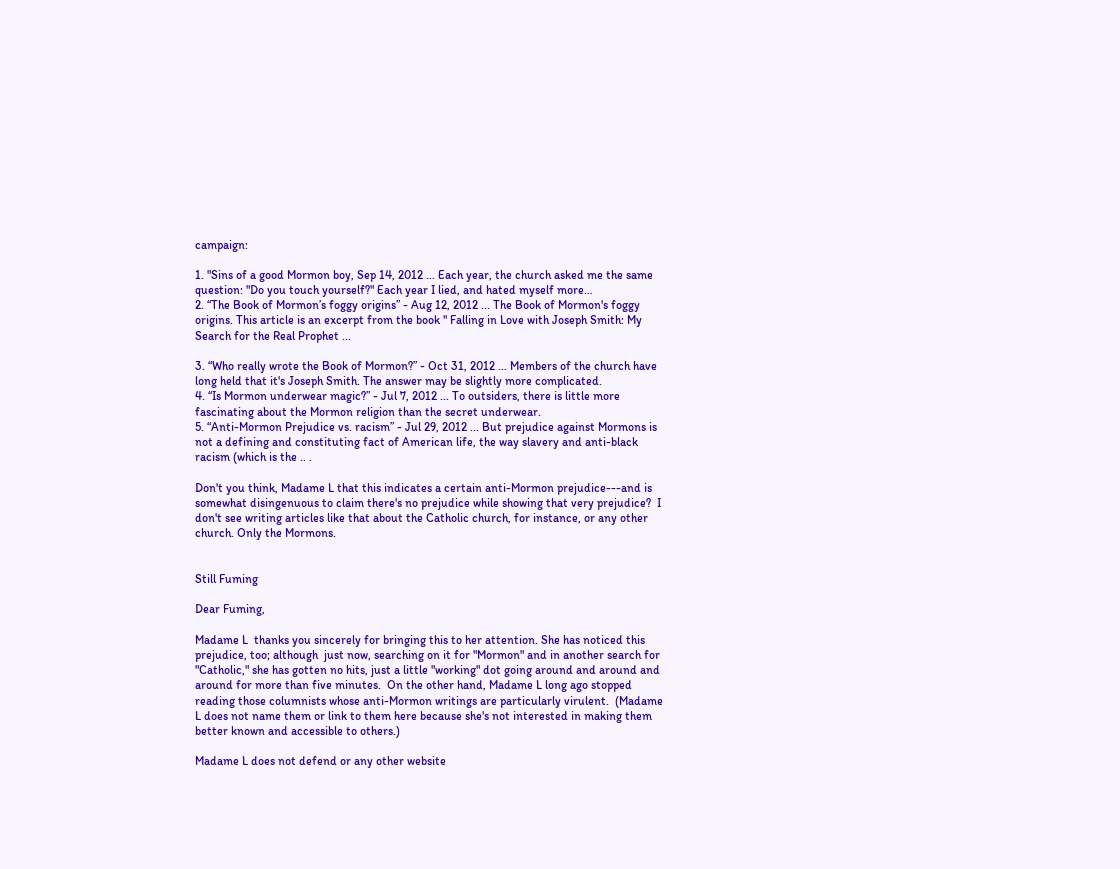campaign:

1. "Sins of a good Mormon boy, Sep 14, 2012 ... Each year, the church asked me the same question: "Do you touch yourself?" Each year I lied, and hated myself more…
2. “The Book of Mormon’s foggy origins” - Aug 12, 2012 ... The Book of Mormon's foggy origins. This article is an excerpt from the book " Falling in Love with Joseph Smith: My Search for the Real Prophet ...

3. “Who really wrote the Book of Mormon?” - Oct 31, 2012 ... Members of the church have long held that it's Joseph Smith. The answer may be slightly more complicated.
4. “Is Mormon underwear magic?” - Jul 7, 2012 ... To outsiders, there is little more fascinating about the Mormon religion than the secret underwear.
5. “Anti-Mormon Prejudice vs. racism” - Jul 29, 2012 ... But prejudice against Mormons is not a defining and constituting fact of American life, the way slavery and anti-black racism (which is the .. .

Don't you think, Madame L that this indicates a certain anti-Mormon prejudice---and is somewhat disingenuous to claim there's no prejudice while showing that very prejudice?  I don't see writing articles like that about the Catholic church, for instance, or any other church. Only the Mormons.


Still Fuming

Dear Fuming,

Madame L  thanks you sincerely for bringing this to her attention. She has noticed this prejudice, too; although  just now, searching on it for "Mormon" and in another search for "Catholic," she has gotten no hits, just a little "working" dot going around and around and around for more than five minutes.  On the other hand, Madame L long ago stopped reading those columnists whose anti-Mormon writings are particularly virulent.  (Madame L does not name them or link to them here because she's not interested in making them better known and accessible to others.)

Madame L does not defend or any other website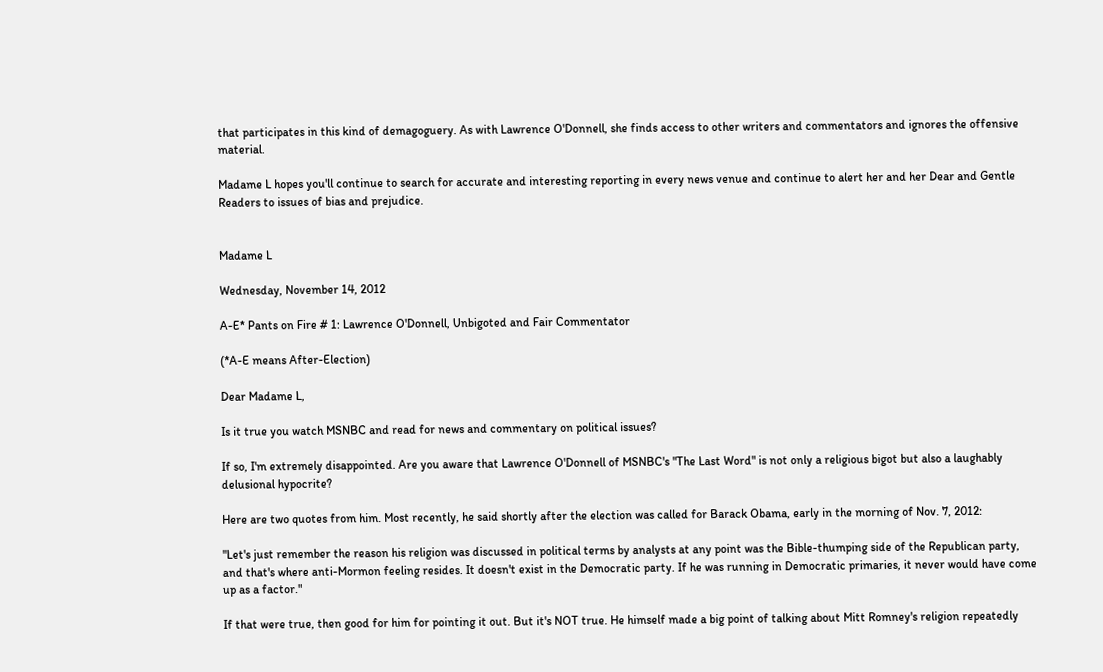that participates in this kind of demagoguery. As with Lawrence O'Donnell, she finds access to other writers and commentators and ignores the offensive material.

Madame L hopes you'll continue to search for accurate and interesting reporting in every news venue and continue to alert her and her Dear and Gentle Readers to issues of bias and prejudice.


Madame L

Wednesday, November 14, 2012

A-E* Pants on Fire # 1: Lawrence O'Donnell, Unbigoted and Fair Commentator

(*A-E means After-Election)

Dear Madame L,

Is it true you watch MSNBC and read for news and commentary on political issues?

If so, I'm extremely disappointed. Are you aware that Lawrence O'Donnell of MSNBC's "The Last Word" is not only a religious bigot but also a laughably delusional hypocrite?

Here are two quotes from him. Most recently, he said shortly after the election was called for Barack Obama, early in the morning of Nov. 7, 2012:

"Let's just remember the reason his religion was discussed in political terms by analysts at any point was the Bible-thumping side of the Republican party, and that's where anti-Mormon feeling resides. It doesn't exist in the Democratic party. If he was running in Democratic primaries, it never would have come up as a factor."

If that were true, then good for him for pointing it out. But it's NOT true. He himself made a big point of talking about Mitt Romney's religion repeatedly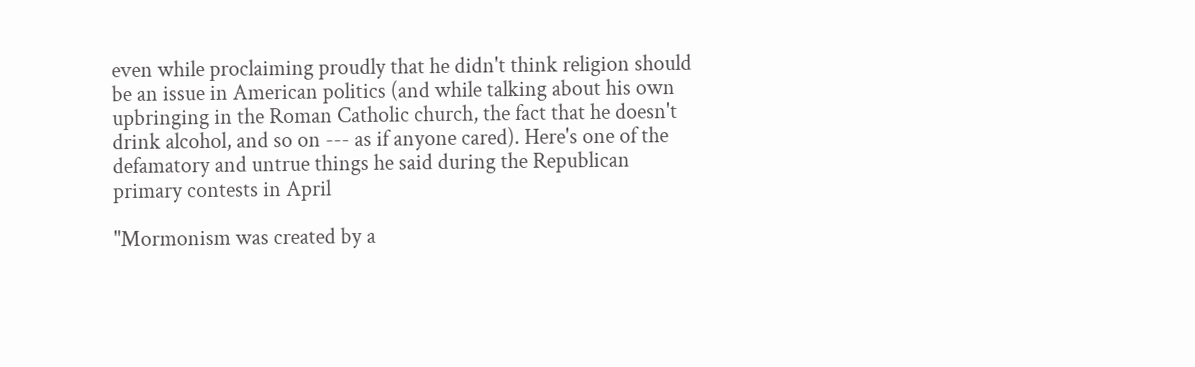even while proclaiming proudly that he didn't think religion should be an issue in American politics (and while talking about his own upbringing in the Roman Catholic church, the fact that he doesn't drink alcohol, and so on --- as if anyone cared). Here's one of the defamatory and untrue things he said during the Republican primary contests in April

"Mormonism was created by a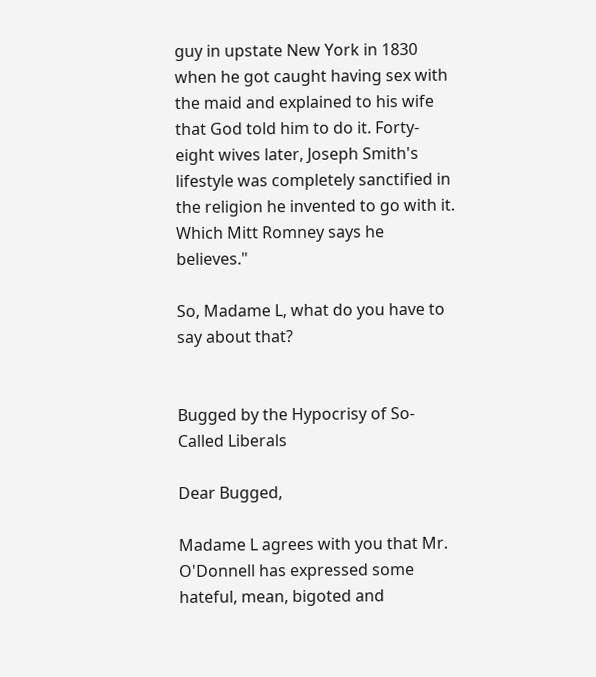guy in upstate New York in 1830 when he got caught having sex with the maid and explained to his wife that God told him to do it. Forty-eight wives later, Joseph Smith's lifestyle was completely sanctified in the religion he invented to go with it. Which Mitt Romney says he believes."

So, Madame L, what do you have to say about that?


Bugged by the Hypocrisy of So-Called Liberals

Dear Bugged,

Madame L agrees with you that Mr. O'Donnell has expressed some hateful, mean, bigoted and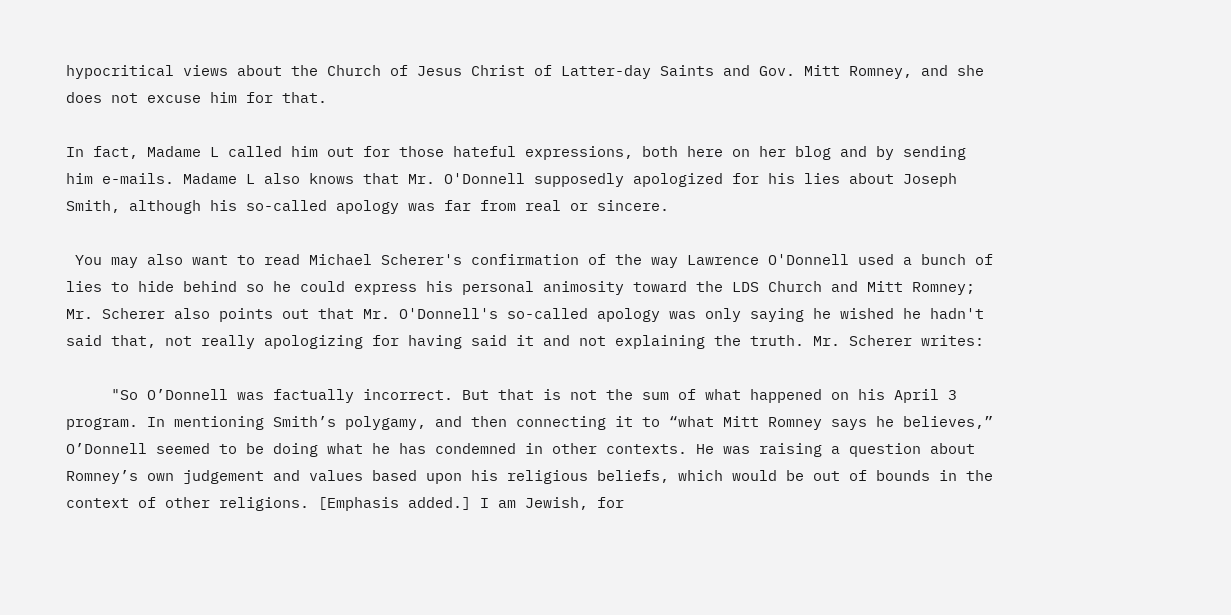hypocritical views about the Church of Jesus Christ of Latter-day Saints and Gov. Mitt Romney, and she does not excuse him for that.

In fact, Madame L called him out for those hateful expressions, both here on her blog and by sending him e-mails. Madame L also knows that Mr. O'Donnell supposedly apologized for his lies about Joseph Smith, although his so-called apology was far from real or sincere.

 You may also want to read Michael Scherer's confirmation of the way Lawrence O'Donnell used a bunch of lies to hide behind so he could express his personal animosity toward the LDS Church and Mitt Romney; Mr. Scherer also points out that Mr. O'Donnell's so-called apology was only saying he wished he hadn't said that, not really apologizing for having said it and not explaining the truth. Mr. Scherer writes:

     "So O’Donnell was factually incorrect. But that is not the sum of what happened on his April 3 program. In mentioning Smith’s polygamy, and then connecting it to “what Mitt Romney says he believes,” O’Donnell seemed to be doing what he has condemned in other contexts. He was raising a question about Romney’s own judgement and values based upon his religious beliefs, which would be out of bounds in the context of other religions. [Emphasis added.] I am Jewish, for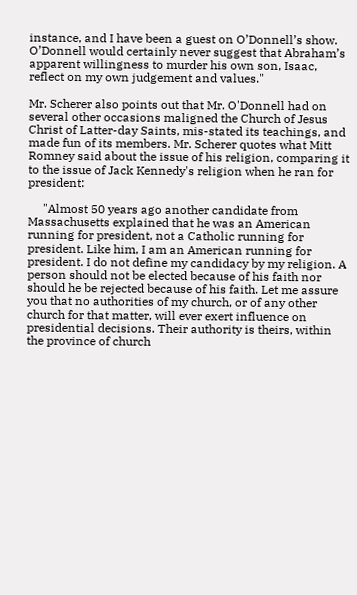instance, and I have been a guest on O’Donnell’s show. O’Donnell would certainly never suggest that Abraham’s apparent willingness to murder his own son, Isaac, reflect on my own judgement and values."

Mr. Scherer also points out that Mr. O'Donnell had on several other occasions maligned the Church of Jesus Christ of Latter-day Saints, mis-stated its teachings, and made fun of its members. Mr. Scherer quotes what Mitt Romney said about the issue of his religion, comparing it to the issue of Jack Kennedy's religion when he ran for president:

     "Almost 50 years ago another candidate from Massachusetts explained that he was an American running for president, not a Catholic running for president. Like him, I am an American running for president. I do not define my candidacy by my religion. A person should not be elected because of his faith nor should he be rejected because of his faith. Let me assure you that no authorities of my church, or of any other church for that matter, will ever exert influence on presidential decisions. Their authority is theirs, within the province of church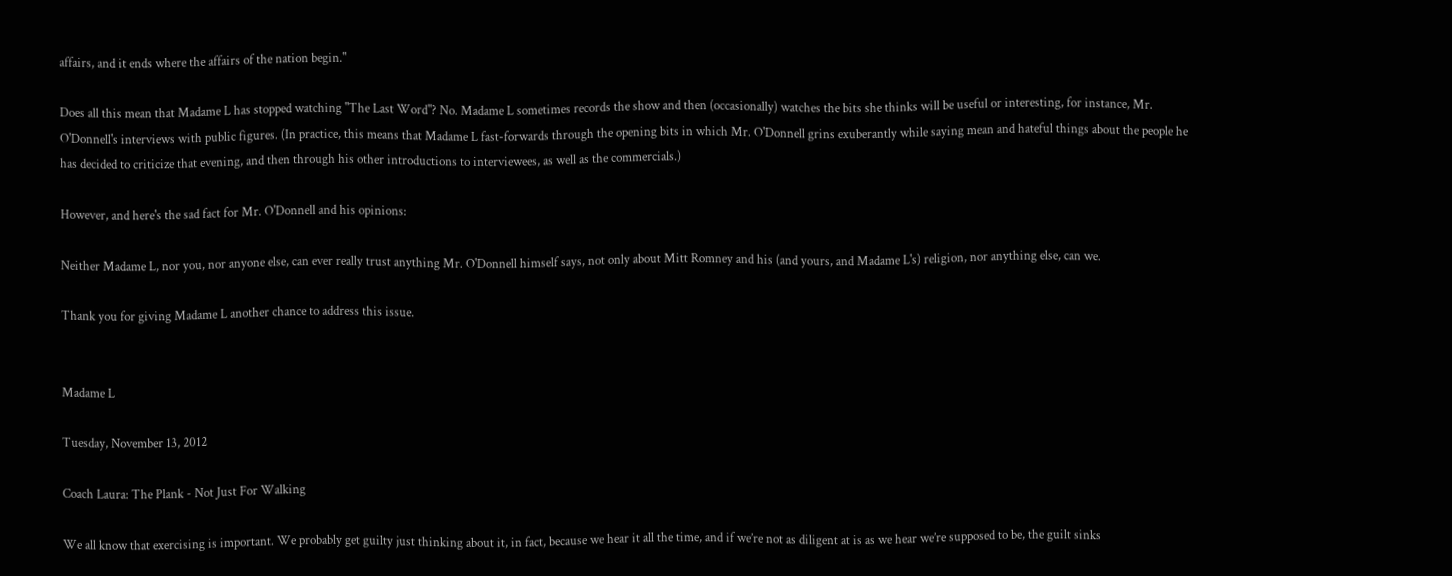affairs, and it ends where the affairs of the nation begin."

Does all this mean that Madame L has stopped watching "The Last Word"? No. Madame L sometimes records the show and then (occasionally) watches the bits she thinks will be useful or interesting, for instance, Mr. O'Donnell's interviews with public figures. (In practice, this means that Madame L fast-forwards through the opening bits in which Mr. O'Donnell grins exuberantly while saying mean and hateful things about the people he has decided to criticize that evening, and then through his other introductions to interviewees, as well as the commercials.)

However, and here's the sad fact for Mr. O'Donnell and his opinions:

Neither Madame L, nor you, nor anyone else, can ever really trust anything Mr. O'Donnell himself says, not only about Mitt Romney and his (and yours, and Madame L's) religion, nor anything else, can we.

Thank you for giving Madame L another chance to address this issue.


Madame L

Tuesday, November 13, 2012

Coach Laura: The Plank - Not Just For Walking

We all know that exercising is important. We probably get guilty just thinking about it, in fact, because we hear it all the time, and if we’re not as diligent at is as we hear we’re supposed to be, the guilt sinks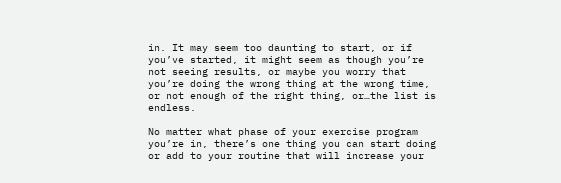in. It may seem too daunting to start, or if you’ve started, it might seem as though you’re not seeing results, or maybe you worry that you’re doing the wrong thing at the wrong time, or not enough of the right thing, or…the list is endless.

No matter what phase of your exercise program you’re in, there’s one thing you can start doing or add to your routine that will increase your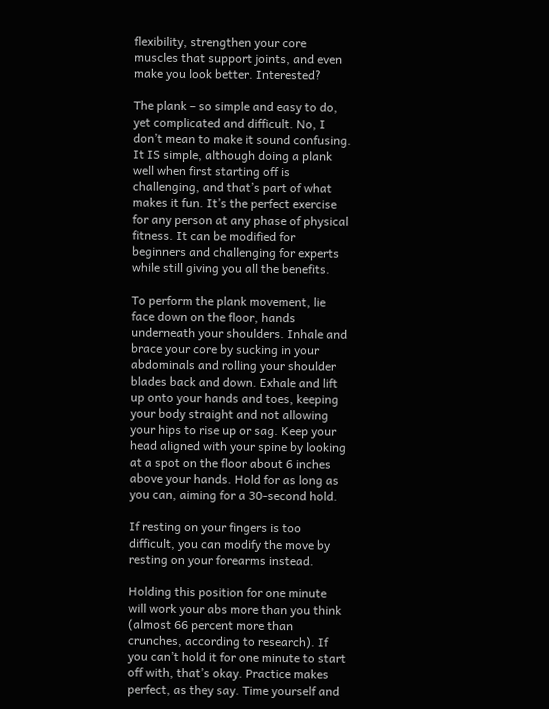flexibility, strengthen your core muscles that support joints, and even make you look better. Interested?

The plank – so simple and easy to do, yet complicated and difficult. No, I don’t mean to make it sound confusing. It IS simple, although doing a plank well when first starting off is challenging, and that’s part of what makes it fun. It’s the perfect exercise for any person at any phase of physical fitness. It can be modified for beginners and challenging for experts while still giving you all the benefits.

To perform the plank movement, lie face down on the floor, hands underneath your shoulders. Inhale and brace your core by sucking in your abdominals and rolling your shoulder blades back and down. Exhale and lift up onto your hands and toes, keeping your body straight and not allowing your hips to rise up or sag. Keep your head aligned with your spine by looking at a spot on the floor about 6 inches above your hands. Hold for as long as you can, aiming for a 30-second hold.

If resting on your fingers is too difficult, you can modify the move by resting on your forearms instead.

Holding this position for one minute will work your abs more than you think (almost 66 percent more than crunches, according to research). If you can’t hold it for one minute to start off with, that’s okay. Practice makes perfect, as they say. Time yourself and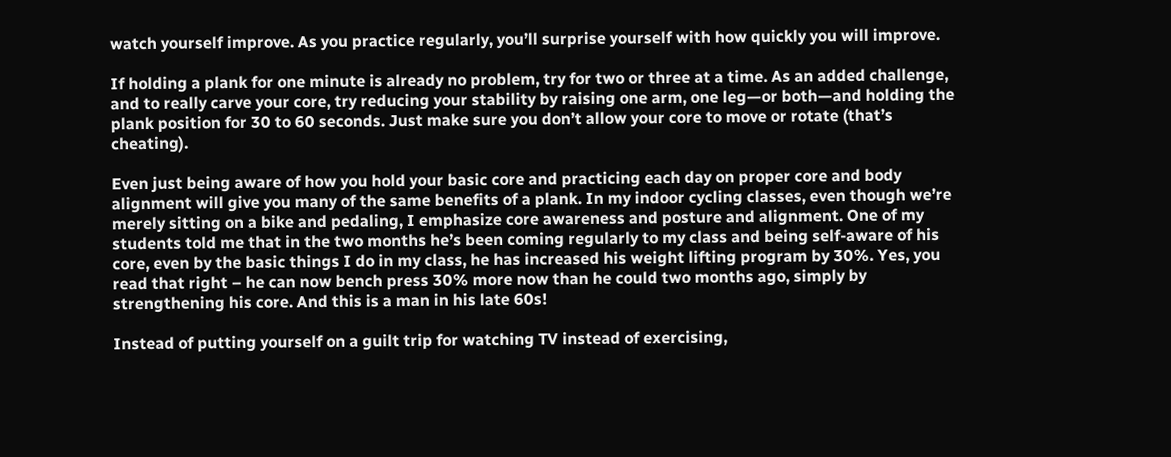watch yourself improve. As you practice regularly, you’ll surprise yourself with how quickly you will improve.

If holding a plank for one minute is already no problem, try for two or three at a time. As an added challenge, and to really carve your core, try reducing your stability by raising one arm, one leg—or both—and holding the plank position for 30 to 60 seconds. Just make sure you don’t allow your core to move or rotate (that’s cheating).

Even just being aware of how you hold your basic core and practicing each day on proper core and body alignment will give you many of the same benefits of a plank. In my indoor cycling classes, even though we’re merely sitting on a bike and pedaling, I emphasize core awareness and posture and alignment. One of my students told me that in the two months he’s been coming regularly to my class and being self-aware of his core, even by the basic things I do in my class, he has increased his weight lifting program by 30%. Yes, you read that right – he can now bench press 30% more now than he could two months ago, simply by strengthening his core. And this is a man in his late 60s!

Instead of putting yourself on a guilt trip for watching TV instead of exercising,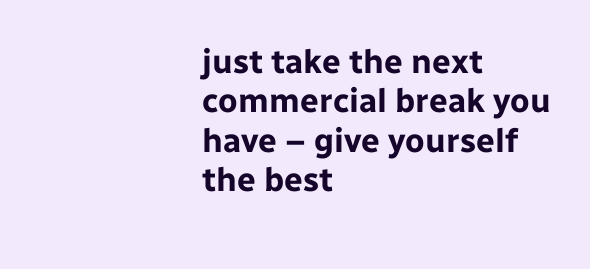just take the next commercial break you have – give yourself the best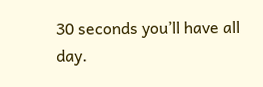30 seconds you’ll have all day.